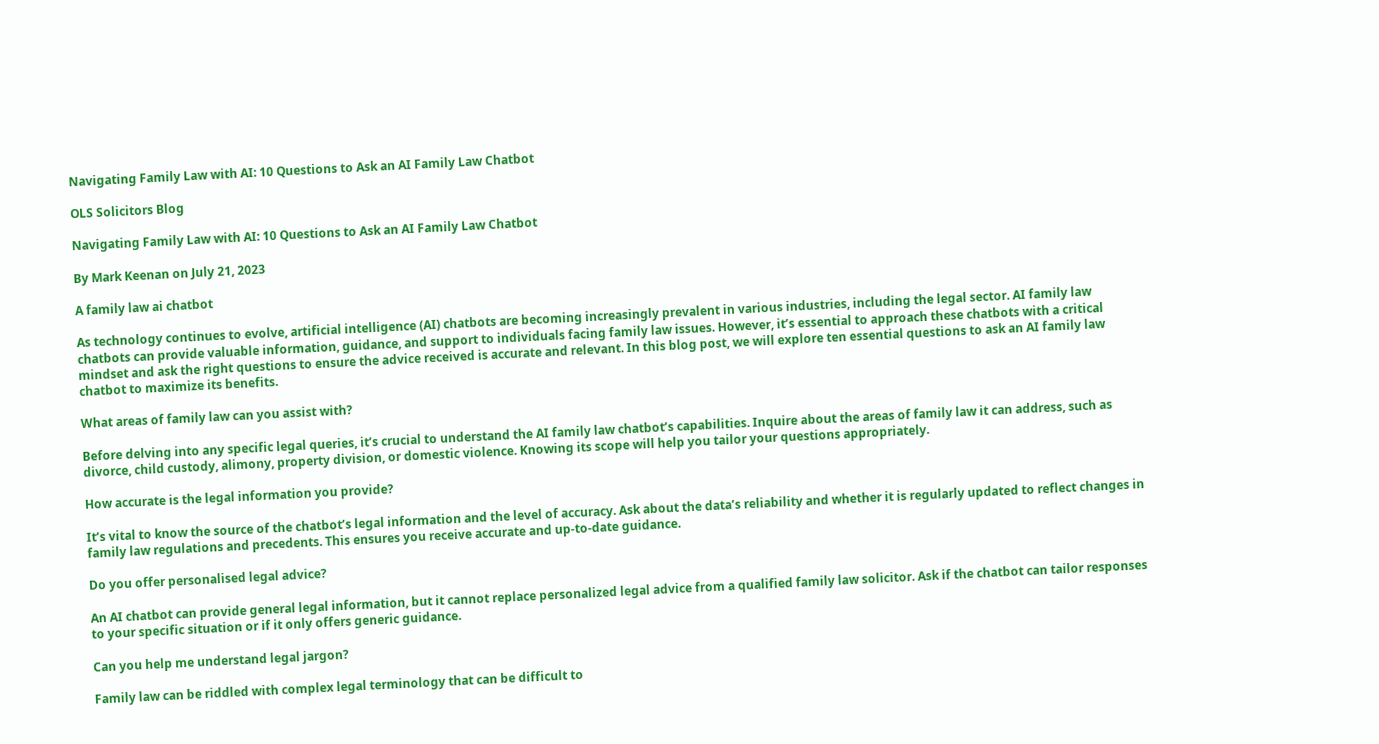Navigating Family Law with AI: 10 Questions to Ask an AI Family Law Chatbot

OLS Solicitors Blog

Navigating Family Law with AI: 10 Questions to Ask an AI Family Law Chatbot

By Mark Keenan on July 21, 2023

A family law ai chatbot

As technology continues to evolve, artificial intelligence (AI) chatbots are becoming increasingly prevalent in various industries, including the legal sector. AI family law chatbots can provide valuable information, guidance, and support to individuals facing family law issues. However, it’s essential to approach these chatbots with a critical mindset and ask the right questions to ensure the advice received is accurate and relevant. In this blog post, we will explore ten essential questions to ask an AI family law chatbot to maximize its benefits.

What areas of family law can you assist with?

Before delving into any specific legal queries, it’s crucial to understand the AI family law chatbot’s capabilities. Inquire about the areas of family law it can address, such as divorce, child custody, alimony, property division, or domestic violence. Knowing its scope will help you tailor your questions appropriately.

How accurate is the legal information you provide?

It’s vital to know the source of the chatbot’s legal information and the level of accuracy. Ask about the data’s reliability and whether it is regularly updated to reflect changes in family law regulations and precedents. This ensures you receive accurate and up-to-date guidance.

Do you offer personalised legal advice?

An AI chatbot can provide general legal information, but it cannot replace personalized legal advice from a qualified family law solicitor. Ask if the chatbot can tailor responses to your specific situation or if it only offers generic guidance.

Can you help me understand legal jargon?

Family law can be riddled with complex legal terminology that can be difficult to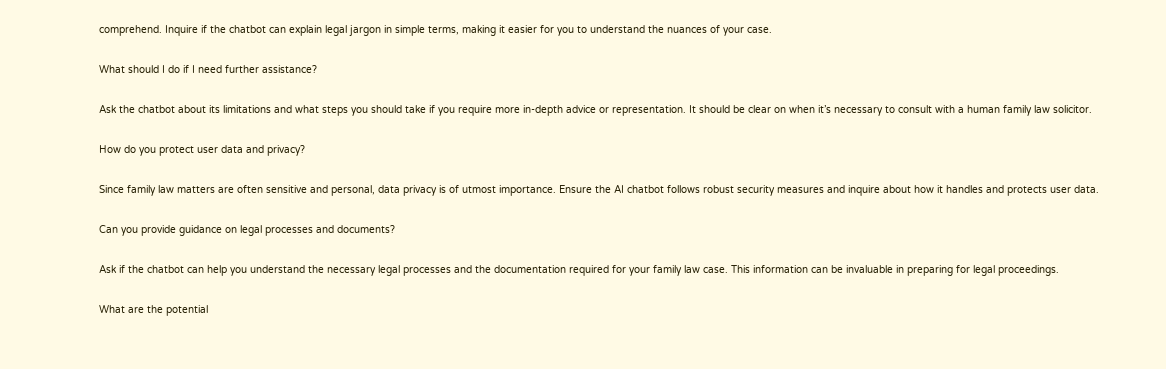comprehend. Inquire if the chatbot can explain legal jargon in simple terms, making it easier for you to understand the nuances of your case.

What should I do if I need further assistance?

Ask the chatbot about its limitations and what steps you should take if you require more in-depth advice or representation. It should be clear on when it’s necessary to consult with a human family law solicitor.

How do you protect user data and privacy?

Since family law matters are often sensitive and personal, data privacy is of utmost importance. Ensure the AI chatbot follows robust security measures and inquire about how it handles and protects user data.

Can you provide guidance on legal processes and documents?

Ask if the chatbot can help you understand the necessary legal processes and the documentation required for your family law case. This information can be invaluable in preparing for legal proceedings.

What are the potential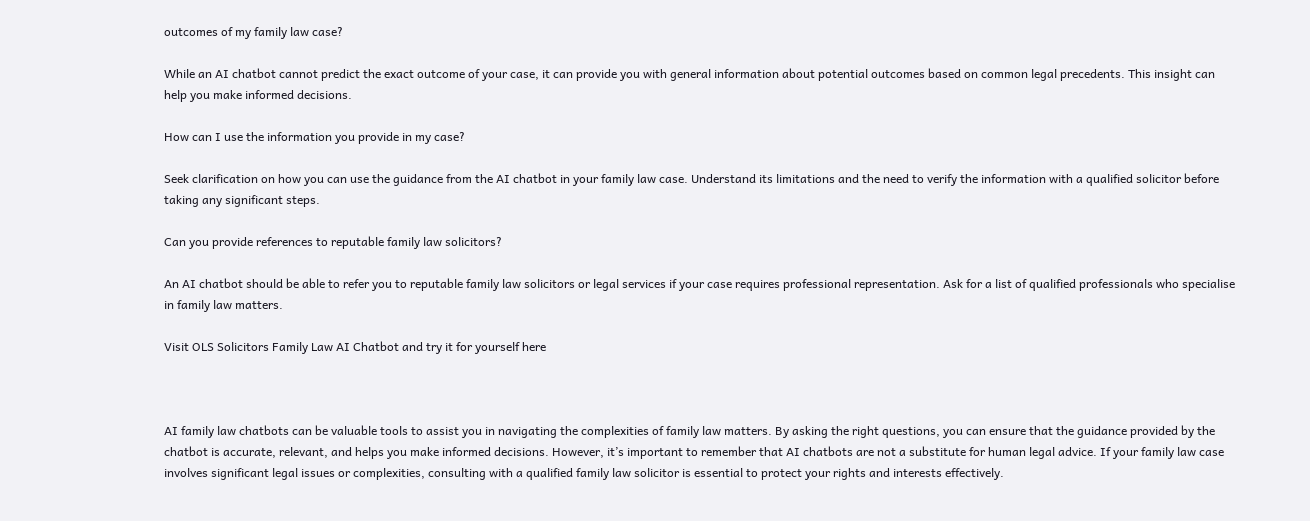outcomes of my family law case?

While an AI chatbot cannot predict the exact outcome of your case, it can provide you with general information about potential outcomes based on common legal precedents. This insight can help you make informed decisions.

How can I use the information you provide in my case?

Seek clarification on how you can use the guidance from the AI chatbot in your family law case. Understand its limitations and the need to verify the information with a qualified solicitor before taking any significant steps.

Can you provide references to reputable family law solicitors?

An AI chatbot should be able to refer you to reputable family law solicitors or legal services if your case requires professional representation. Ask for a list of qualified professionals who specialise in family law matters.

Visit OLS Solicitors Family Law AI Chatbot and try it for yourself here



AI family law chatbots can be valuable tools to assist you in navigating the complexities of family law matters. By asking the right questions, you can ensure that the guidance provided by the chatbot is accurate, relevant, and helps you make informed decisions. However, it’s important to remember that AI chatbots are not a substitute for human legal advice. If your family law case involves significant legal issues or complexities, consulting with a qualified family law solicitor is essential to protect your rights and interests effectively.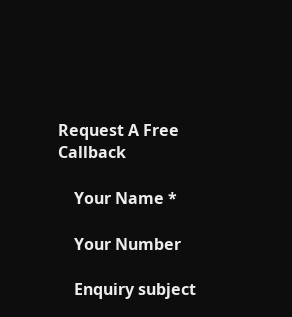Request A Free Callback

    Your Name *

    Your Number

    Enquiry subject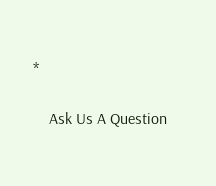*

    Ask Us A Question